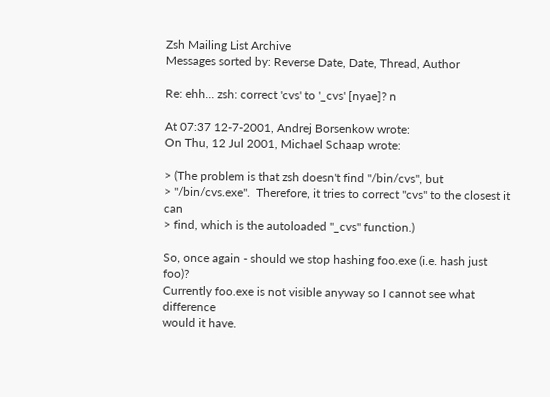Zsh Mailing List Archive
Messages sorted by: Reverse Date, Date, Thread, Author

Re: ehh... zsh: correct 'cvs' to '_cvs' [nyae]? n

At 07:37 12-7-2001, Andrej Borsenkow wrote:
On Thu, 12 Jul 2001, Michael Schaap wrote:

> (The problem is that zsh doesn't find "/bin/cvs", but
> "/bin/cvs.exe".  Therefore, it tries to correct "cvs" to the closest it can
> find, which is the autoloaded "_cvs" function.)

So, once again - should we stop hashing foo.exe (i.e. hash just foo)?
Currently foo.exe is not visible anyway so I cannot see what difference
would it have.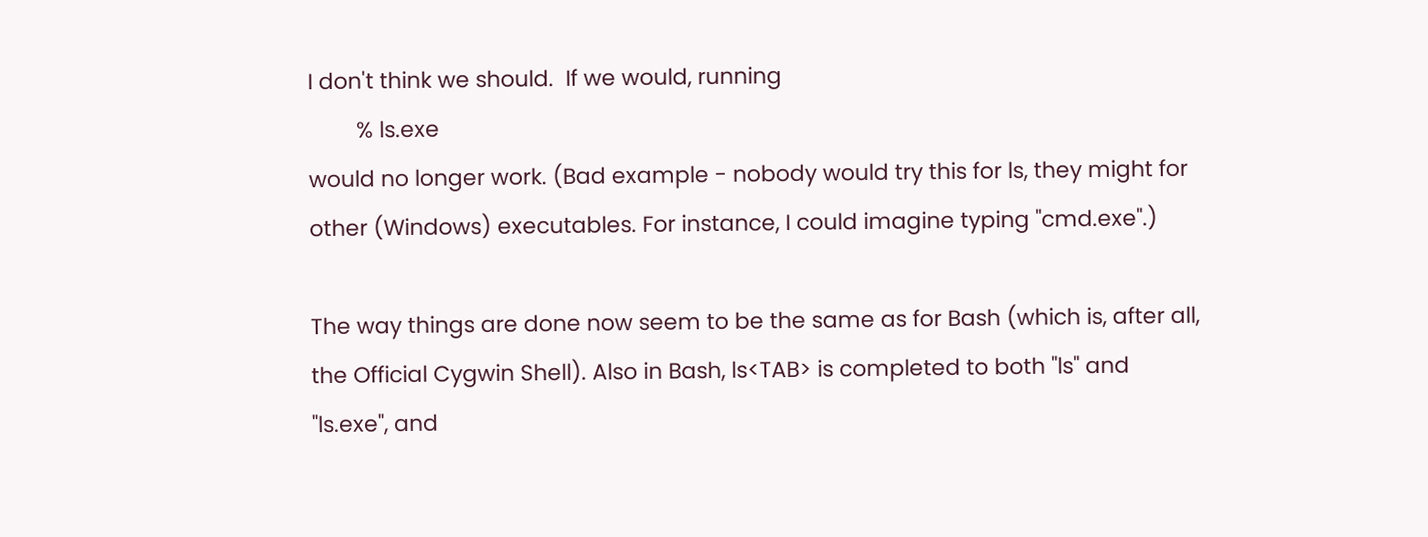I don't think we should.  If we would, running
        % ls.exe
would no longer work. (Bad example - nobody would try this for ls, they might for other (Windows) executables. For instance, I could imagine typing "cmd.exe".)

The way things are done now seem to be the same as for Bash (which is, after all, the Official Cygwin Shell). Also in Bash, ls<TAB> is completed to both "ls" and "ls.exe", and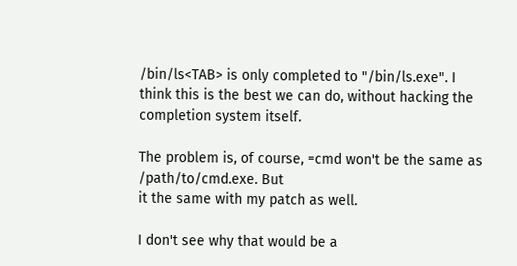/bin/ls<TAB> is only completed to "/bin/ls.exe". I think this is the best we can do, without hacking the completion system itself.

The problem is, of course, =cmd won't be the same as /path/to/cmd.exe. But
it the same with my patch as well.

I don't see why that would be a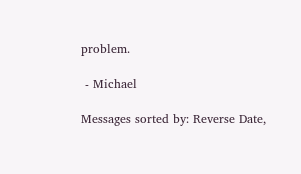problem.

 - Michael

Messages sorted by: Reverse Date,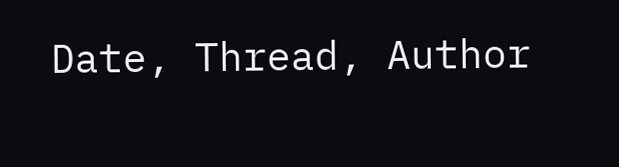Date, Thread, Author